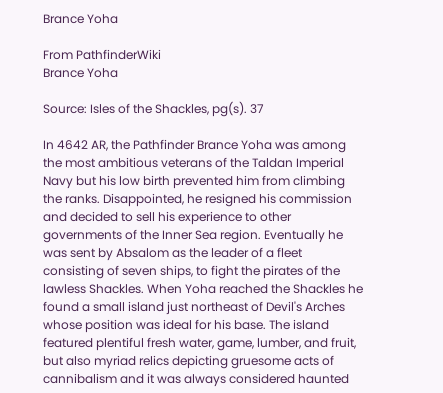Brance Yoha

From PathfinderWiki
Brance Yoha

Source: Isles of the Shackles, pg(s). 37

In 4642 AR, the Pathfinder Brance Yoha was among the most ambitious veterans of the Taldan Imperial Navy but his low birth prevented him from climbing the ranks. Disappointed, he resigned his commission and decided to sell his experience to other governments of the Inner Sea region. Eventually he was sent by Absalom as the leader of a fleet consisting of seven ships, to fight the pirates of the lawless Shackles. When Yoha reached the Shackles he found a small island just northeast of Devil's Arches whose position was ideal for his base. The island featured plentiful fresh water, game, lumber, and fruit, but also myriad relics depicting gruesome acts of cannibalism and it was always considered haunted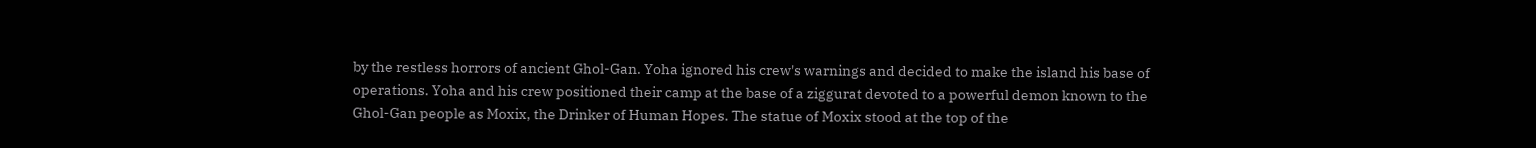by the restless horrors of ancient Ghol-Gan. Yoha ignored his crew's warnings and decided to make the island his base of operations. Yoha and his crew positioned their camp at the base of a ziggurat devoted to a powerful demon known to the Ghol-Gan people as Moxix, the Drinker of Human Hopes. The statue of Moxix stood at the top of the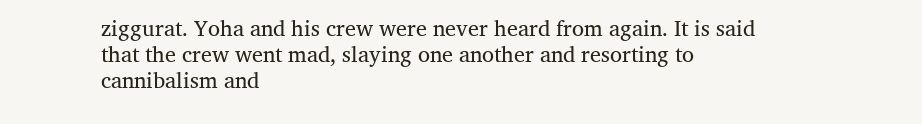ziggurat. Yoha and his crew were never heard from again. It is said that the crew went mad, slaying one another and resorting to cannibalism and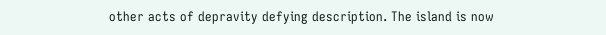other acts of depravity defying description. The island is now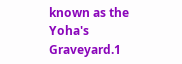known as the Yoha's Graveyard.1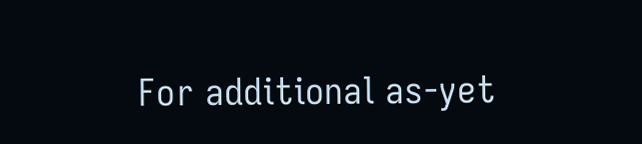For additional as-yet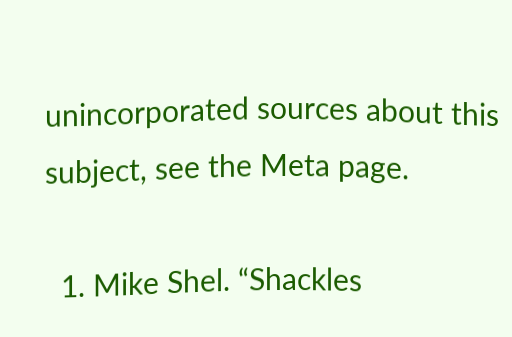unincorporated sources about this subject, see the Meta page.

  1. Mike Shel. “Shackles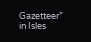Gazetteer” in Isles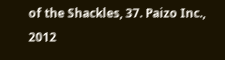of the Shackles, 37. Paizo Inc., 2012